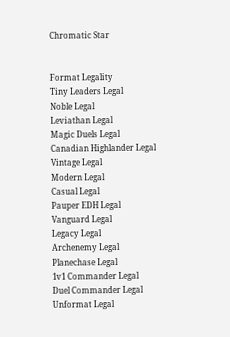Chromatic Star


Format Legality
Tiny Leaders Legal
Noble Legal
Leviathan Legal
Magic Duels Legal
Canadian Highlander Legal
Vintage Legal
Modern Legal
Casual Legal
Pauper EDH Legal
Vanguard Legal
Legacy Legal
Archenemy Legal
Planechase Legal
1v1 Commander Legal
Duel Commander Legal
Unformat Legal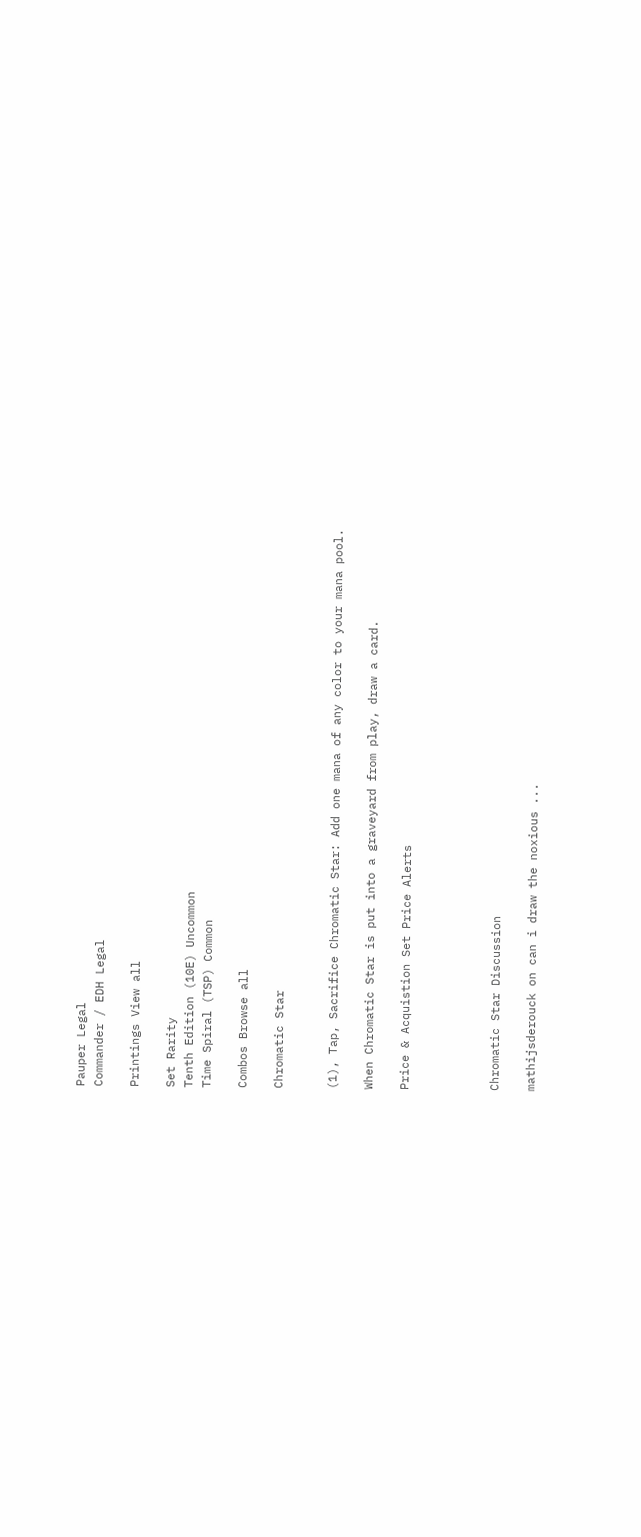Pauper Legal
Commander / EDH Legal

Printings View all

Set Rarity
Tenth Edition (10E) Uncommon
Time Spiral (TSP) Common

Combos Browse all

Chromatic Star


(1), Tap, Sacrifice Chromatic Star: Add one mana of any color to your mana pool.

When Chromatic Star is put into a graveyard from play, draw a card.

Price & Acquistion Set Price Alerts




Chromatic Star Discussion

mathijsderouck on can i draw the noxious ...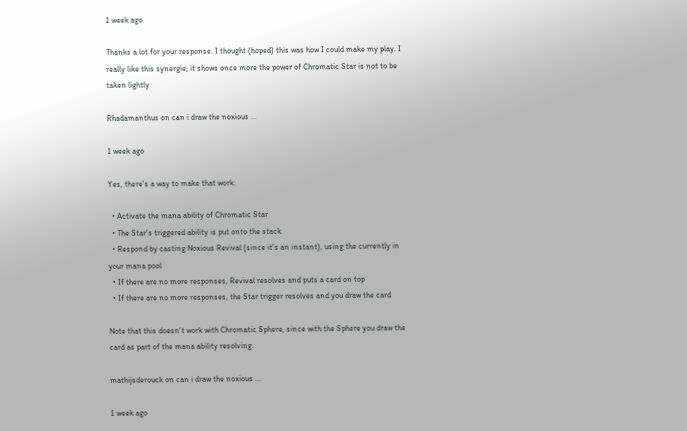1 week ago

Thanks a lot for your response. I thought (hoped) this was how I could make my play. I really like this synergie, it shows once more the power of Chromatic Star is not to be taken lightly

Rhadamanthus on can i draw the noxious ...

1 week ago

Yes, there's a way to make that work:

  • Activate the mana ability of Chromatic Star
  • The Star's triggered ability is put onto the stack
  • Respond by casting Noxious Revival (since it's an instant), using the currently in your mana pool
  • If there are no more responses, Revival resolves and puts a card on top
  • If there are no more responses, the Star trigger resolves and you draw the card

Note that this doesn't work with Chromatic Sphere, since with the Sphere you draw the card as part of the mana ability resolving.

mathijsderouck on can i draw the noxious ...

1 week ago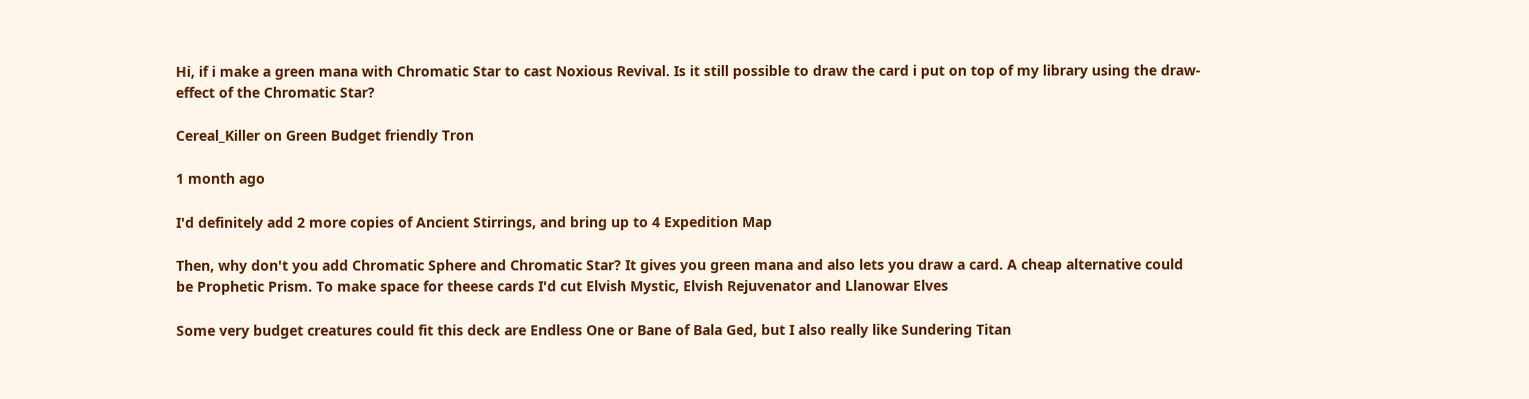Hi, if i make a green mana with Chromatic Star to cast Noxious Revival. Is it still possible to draw the card i put on top of my library using the draw-effect of the Chromatic Star?

Cereal_Killer on Green Budget friendly Tron

1 month ago

I'd definitely add 2 more copies of Ancient Stirrings, and bring up to 4 Expedition Map

Then, why don't you add Chromatic Sphere and Chromatic Star? It gives you green mana and also lets you draw a card. A cheap alternative could be Prophetic Prism. To make space for theese cards I'd cut Elvish Mystic, Elvish Rejuvenator and Llanowar Elves

Some very budget creatures could fit this deck are Endless One or Bane of Bala Ged, but I also really like Sundering Titan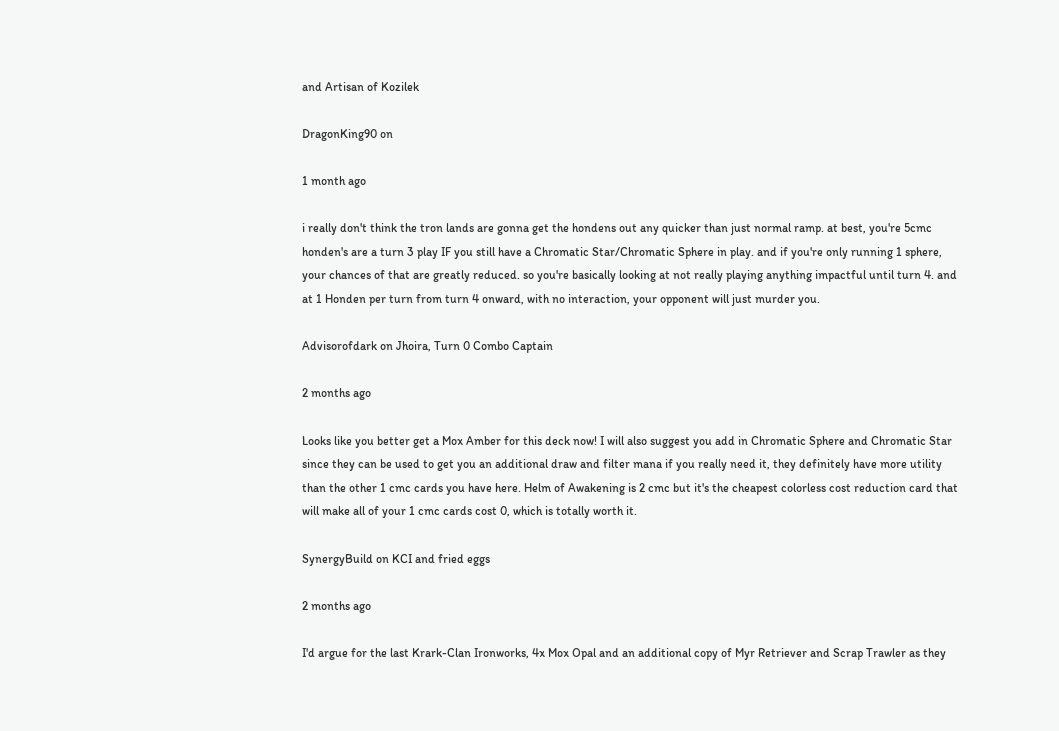and Artisan of Kozilek

DragonKing90 on

1 month ago

i really don't think the tron lands are gonna get the hondens out any quicker than just normal ramp. at best, you're 5cmc honden's are a turn 3 play IF you still have a Chromatic Star/Chromatic Sphere in play. and if you're only running 1 sphere, your chances of that are greatly reduced. so you're basically looking at not really playing anything impactful until turn 4. and at 1 Honden per turn from turn 4 onward, with no interaction, your opponent will just murder you.

Advisorofdark on Jhoira, Turn 0 Combo Captain

2 months ago

Looks like you better get a Mox Amber for this deck now! I will also suggest you add in Chromatic Sphere and Chromatic Star since they can be used to get you an additional draw and filter mana if you really need it, they definitely have more utility than the other 1 cmc cards you have here. Helm of Awakening is 2 cmc but it's the cheapest colorless cost reduction card that will make all of your 1 cmc cards cost 0, which is totally worth it.

SynergyBuild on KCI and fried eggs

2 months ago

I'd argue for the last Krark-Clan Ironworks, 4x Mox Opal and an additional copy of Myr Retriever and Scrap Trawler as they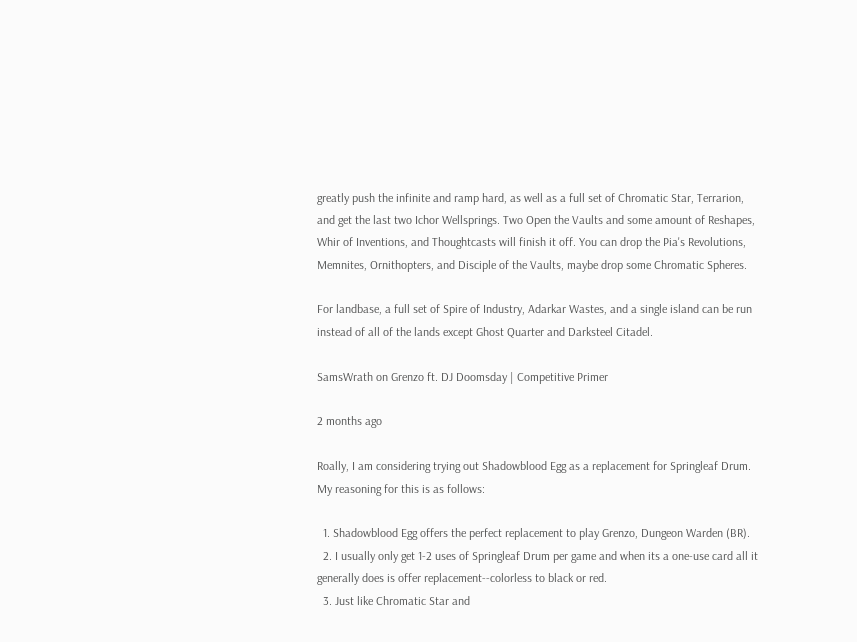greatly push the infinite and ramp hard, as well as a full set of Chromatic Star, Terrarion, and get the last two Ichor Wellsprings. Two Open the Vaults and some amount of Reshapes, Whir of Inventions, and Thoughtcasts will finish it off. You can drop the Pia's Revolutions, Memnites, Ornithopters, and Disciple of the Vaults, maybe drop some Chromatic Spheres.

For landbase, a full set of Spire of Industry, Adarkar Wastes, and a single island can be run instead of all of the lands except Ghost Quarter and Darksteel Citadel.

SamsWrath on Grenzo ft. DJ Doomsday | Competitive Primer

2 months ago

Roally, I am considering trying out Shadowblood Egg as a replacement for Springleaf Drum. My reasoning for this is as follows:

  1. Shadowblood Egg offers the perfect replacement to play Grenzo, Dungeon Warden (BR).
  2. I usually only get 1-2 uses of Springleaf Drum per game and when its a one-use card all it generally does is offer replacement--colorless to black or red.
  3. Just like Chromatic Star and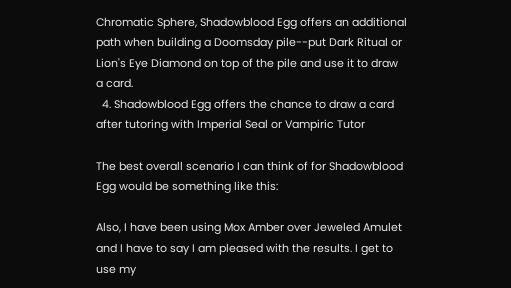Chromatic Sphere, Shadowblood Egg offers an additional path when building a Doomsday pile--put Dark Ritual or Lion's Eye Diamond on top of the pile and use it to draw a card.
  4. Shadowblood Egg offers the chance to draw a card after tutoring with Imperial Seal or Vampiric Tutor

The best overall scenario I can think of for Shadowblood Egg would be something like this:

Also, I have been using Mox Amber over Jeweled Amulet and I have to say I am pleased with the results. I get to use my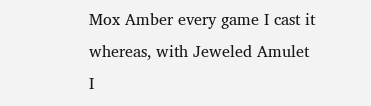Mox Amber every game I cast it whereas, with Jeweled Amulet I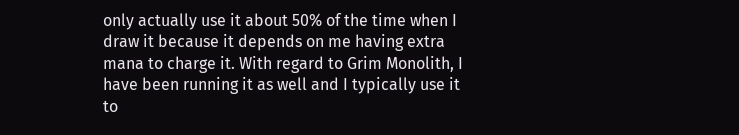only actually use it about 50% of the time when I draw it because it depends on me having extra mana to charge it. With regard to Grim Monolith, I have been running it as well and I typically use it to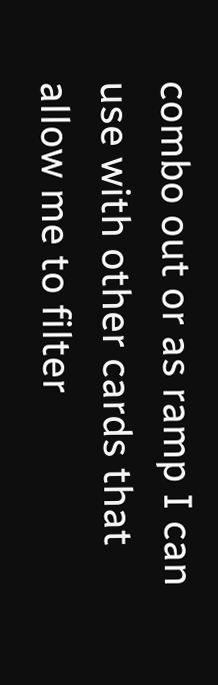combo out or as ramp I can use with other cards that allow me to filter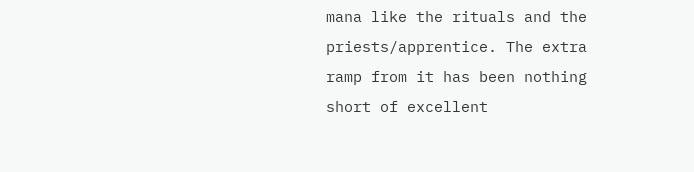mana like the rituals and the priests/apprentice. The extra ramp from it has been nothing short of excellent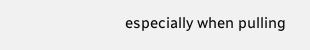especially when pulling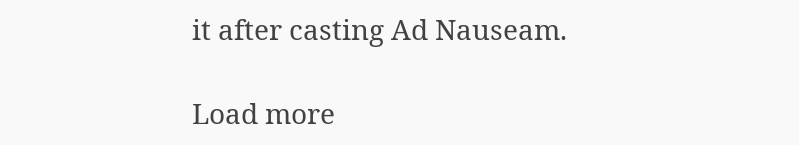it after casting Ad Nauseam.

Load more